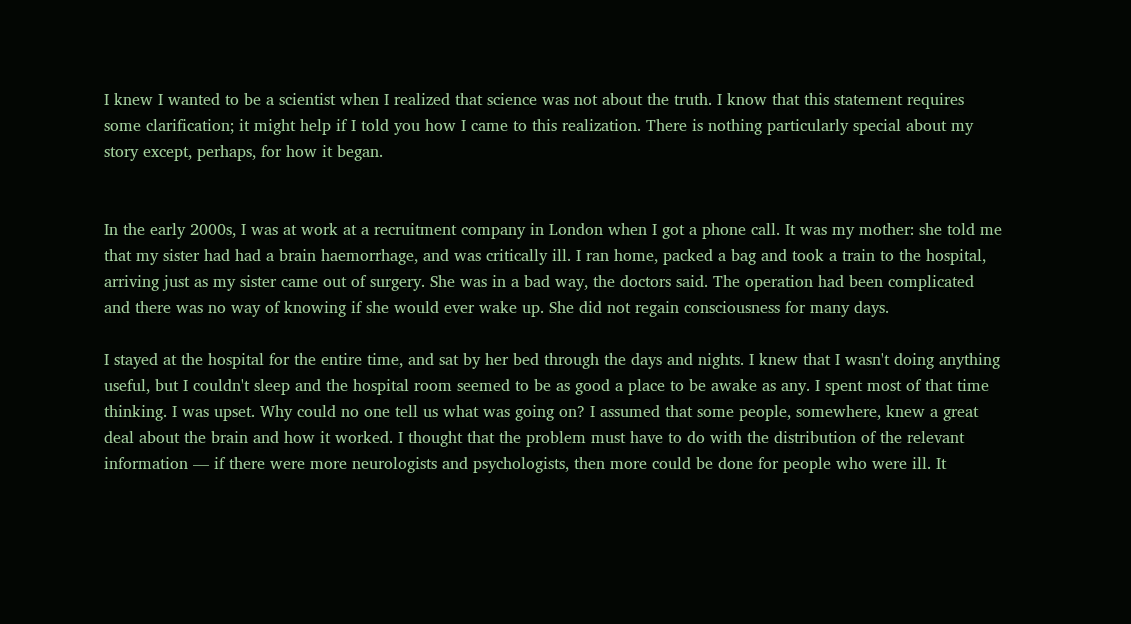I knew I wanted to be a scientist when I realized that science was not about the truth. I know that this statement requires some clarification; it might help if I told you how I came to this realization. There is nothing particularly special about my story except, perhaps, for how it began.


In the early 2000s, I was at work at a recruitment company in London when I got a phone call. It was my mother: she told me that my sister had had a brain haemorrhage, and was critically ill. I ran home, packed a bag and took a train to the hospital, arriving just as my sister came out of surgery. She was in a bad way, the doctors said. The operation had been complicated and there was no way of knowing if she would ever wake up. She did not regain consciousness for many days.

I stayed at the hospital for the entire time, and sat by her bed through the days and nights. I knew that I wasn't doing anything useful, but I couldn't sleep and the hospital room seemed to be as good a place to be awake as any. I spent most of that time thinking. I was upset. Why could no one tell us what was going on? I assumed that some people, somewhere, knew a great deal about the brain and how it worked. I thought that the problem must have to do with the distribution of the relevant information — if there were more neurologists and psychologists, then more could be done for people who were ill. It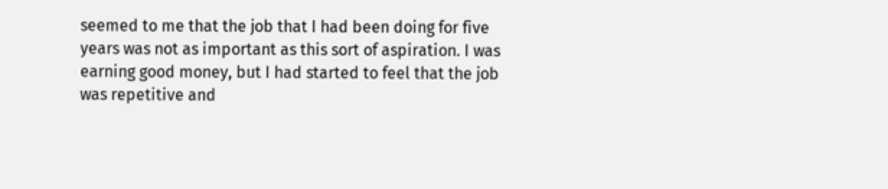seemed to me that the job that I had been doing for five years was not as important as this sort of aspiration. I was earning good money, but I had started to feel that the job was repetitive and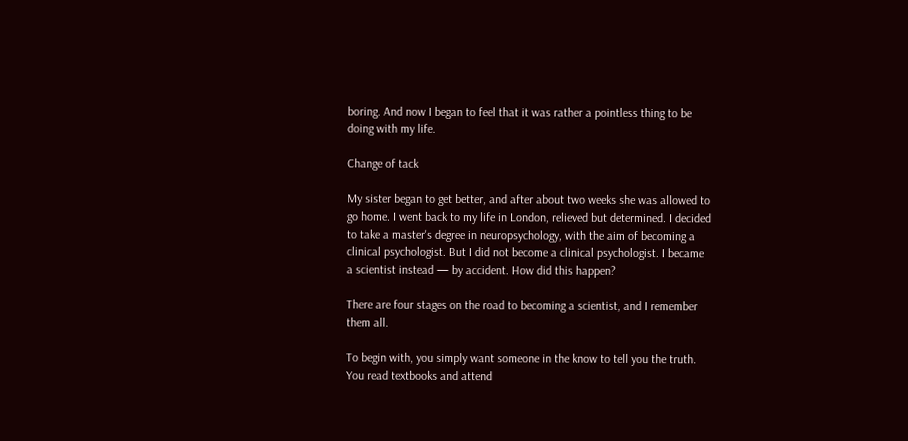boring. And now I began to feel that it was rather a pointless thing to be doing with my life.

Change of tack

My sister began to get better, and after about two weeks she was allowed to go home. I went back to my life in London, relieved but determined. I decided to take a master's degree in neuropsychology, with the aim of becoming a clinical psychologist. But I did not become a clinical psychologist. I became a scientist instead — by accident. How did this happen?

There are four stages on the road to becoming a scientist, and I remember them all.

To begin with, you simply want someone in the know to tell you the truth. You read textbooks and attend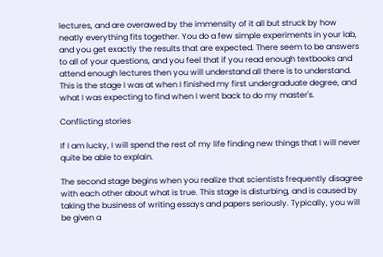lectures, and are overawed by the immensity of it all but struck by how neatly everything fits together. You do a few simple experiments in your lab, and you get exactly the results that are expected. There seem to be answers to all of your questions, and you feel that if you read enough textbooks and attend enough lectures then you will understand all there is to understand. This is the stage I was at when I finished my first undergraduate degree, and what I was expecting to find when I went back to do my master's.

Conflicting stories

If I am lucky, I will spend the rest of my life finding new things that I will never quite be able to explain.

The second stage begins when you realize that scientists frequently disagree with each other about what is true. This stage is disturbing, and is caused by taking the business of writing essays and papers seriously. Typically, you will be given a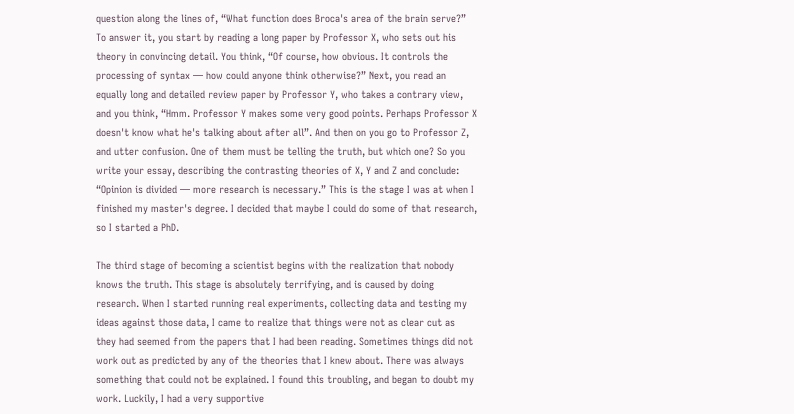question along the lines of, “What function does Broca's area of the brain serve?” To answer it, you start by reading a long paper by Professor X, who sets out his theory in convincing detail. You think, “Of course, how obvious. It controls the processing of syntax — how could anyone think otherwise?” Next, you read an equally long and detailed review paper by Professor Y, who takes a contrary view, and you think, “Hmm. Professor Y makes some very good points. Perhaps Professor X doesn't know what he's talking about after all”. And then on you go to Professor Z, and utter confusion. One of them must be telling the truth, but which one? So you write your essay, describing the contrasting theories of X, Y and Z and conclude: “Opinion is divided — more research is necessary.” This is the stage I was at when I finished my master's degree. I decided that maybe I could do some of that research, so I started a PhD.

The third stage of becoming a scientist begins with the realization that nobody knows the truth. This stage is absolutely terrifying, and is caused by doing research. When I started running real experiments, collecting data and testing my ideas against those data, I came to realize that things were not as clear cut as they had seemed from the papers that I had been reading. Sometimes things did not work out as predicted by any of the theories that I knew about. There was always something that could not be explained. I found this troubling, and began to doubt my work. Luckily, I had a very supportive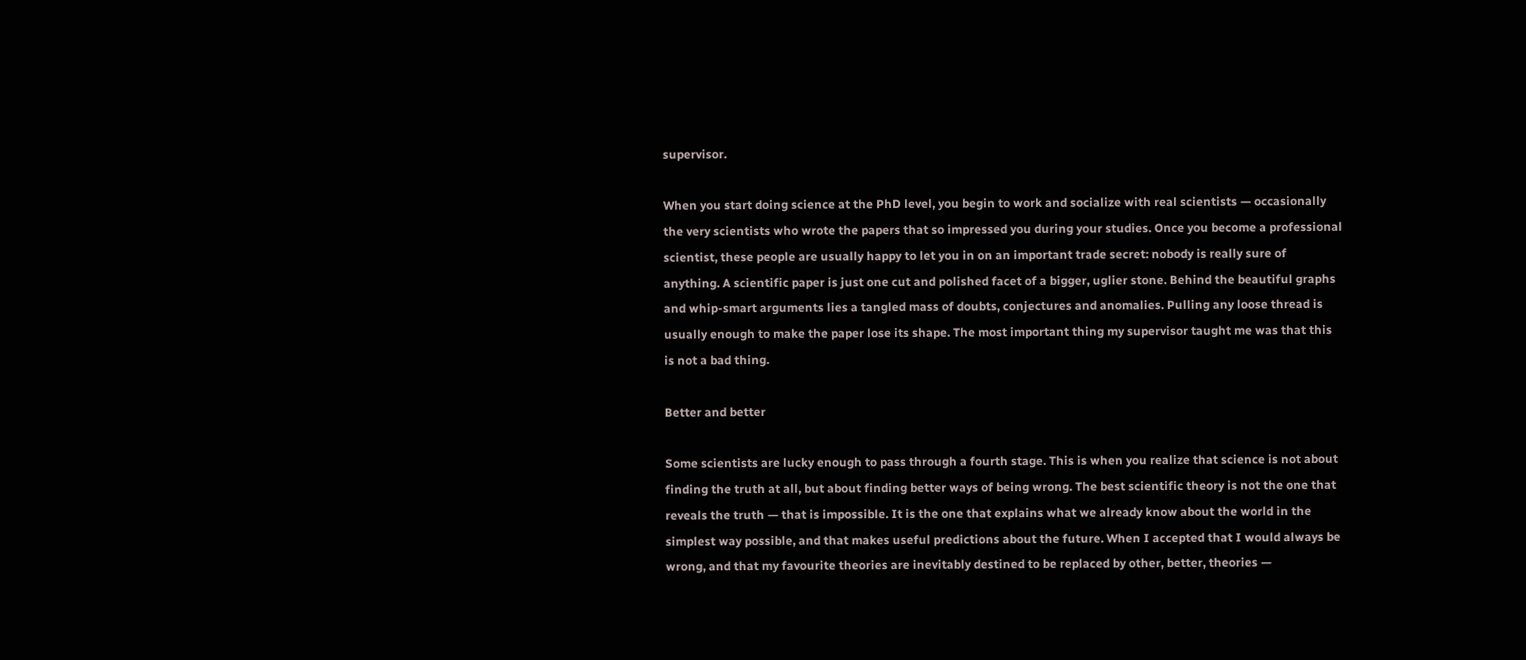supervisor.

When you start doing science at the PhD level, you begin to work and socialize with real scientists — occasionally the very scientists who wrote the papers that so impressed you during your studies. Once you become a professional scientist, these people are usually happy to let you in on an important trade secret: nobody is really sure of anything. A scientific paper is just one cut and polished facet of a bigger, uglier stone. Behind the beautiful graphs and whip-smart arguments lies a tangled mass of doubts, conjectures and anomalies. Pulling any loose thread is usually enough to make the paper lose its shape. The most important thing my supervisor taught me was that this is not a bad thing.

Better and better

Some scientists are lucky enough to pass through a fourth stage. This is when you realize that science is not about finding the truth at all, but about finding better ways of being wrong. The best scientific theory is not the one that reveals the truth — that is impossible. It is the one that explains what we already know about the world in the simplest way possible, and that makes useful predictions about the future. When I accepted that I would always be wrong, and that my favourite theories are inevitably destined to be replaced by other, better, theories —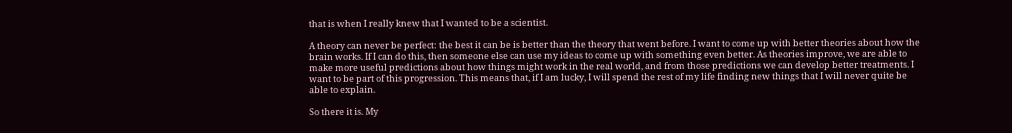that is when I really knew that I wanted to be a scientist.

A theory can never be perfect: the best it can be is better than the theory that went before. I want to come up with better theories about how the brain works. If I can do this, then someone else can use my ideas to come up with something even better. As theories improve, we are able to make more useful predictions about how things might work in the real world, and from those predictions we can develop better treatments. I want to be part of this progression. This means that, if I am lucky, I will spend the rest of my life finding new things that I will never quite be able to explain.

So there it is. My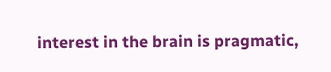interest in the brain is pragmatic,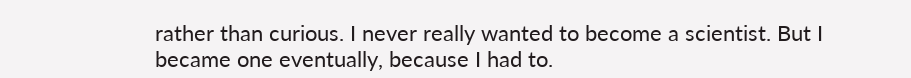rather than curious. I never really wanted to become a scientist. But I became one eventually, because I had to.